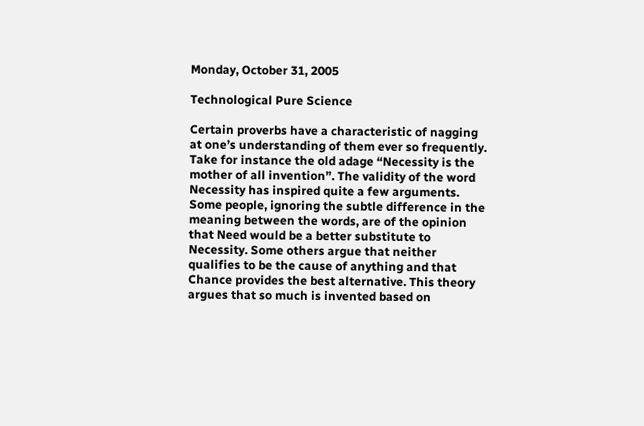Monday, October 31, 2005

Technological Pure Science

Certain proverbs have a characteristic of nagging at one’s understanding of them ever so frequently. Take for instance the old adage “Necessity is the mother of all invention”. The validity of the word Necessity has inspired quite a few arguments. Some people, ignoring the subtle difference in the meaning between the words, are of the opinion that Need would be a better substitute to Necessity. Some others argue that neither qualifies to be the cause of anything and that Chance provides the best alternative. This theory argues that so much is invented based on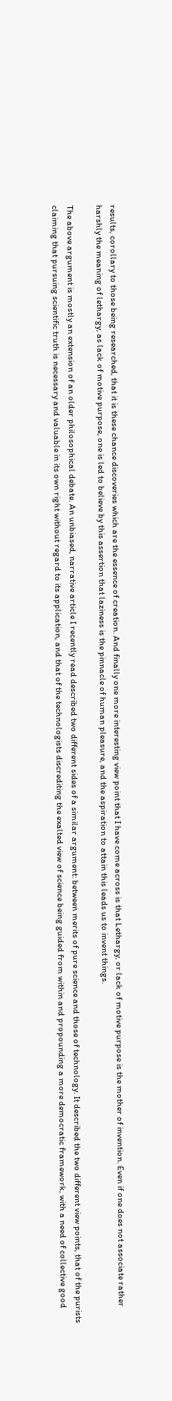results, corollary to those being researched, that it is these chance discoveries which are the essence of creation. And finally one more interesting view point that I have come across is that Lethargy, or lack of motive purpose is the mother of invention. Even if one does not associate rather harshly the meaning of lethargy, as lack of motive purpose, one is led to believe by this assertion that laziness is the pinnacle of human pleasure, and the aspiration to attain this leads us to invent things.

The above argument is mostly an extension of an older philosophical debate. An unbiased, narrative article I recently read described two different sides of a similar argument: between merits of pure science and those of technology. It described the two different view points, that of the purists claiming that pursuing scientific truth is necessary and valuable in its own right without regard to its application, and that of the technologists discrediting the exalted view of science being guided from within and propounding a more democratic framework, with a need of collective good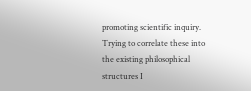promoting scientific inquiry. Trying to correlate these into the existing philosophical structures I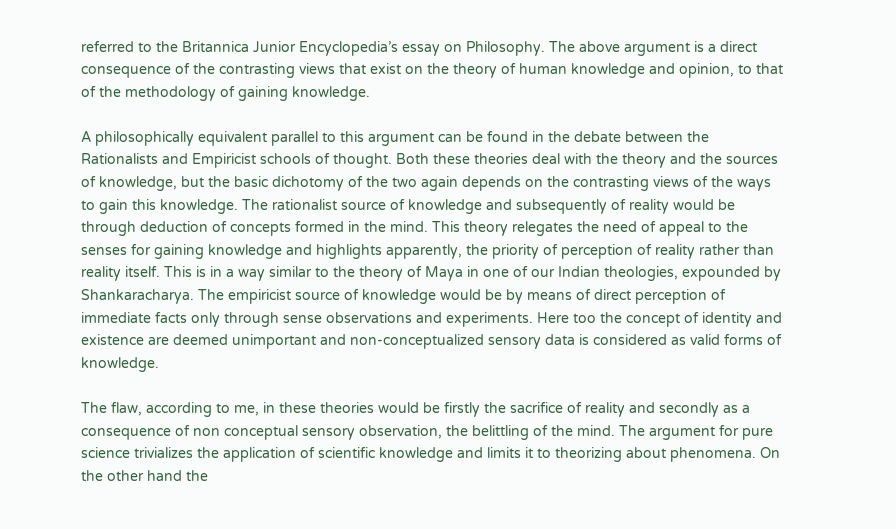referred to the Britannica Junior Encyclopedia’s essay on Philosophy. The above argument is a direct consequence of the contrasting views that exist on the theory of human knowledge and opinion, to that of the methodology of gaining knowledge.

A philosophically equivalent parallel to this argument can be found in the debate between the Rationalists and Empiricist schools of thought. Both these theories deal with the theory and the sources of knowledge, but the basic dichotomy of the two again depends on the contrasting views of the ways to gain this knowledge. The rationalist source of knowledge and subsequently of reality would be through deduction of concepts formed in the mind. This theory relegates the need of appeal to the senses for gaining knowledge and highlights apparently, the priority of perception of reality rather than reality itself. This is in a way similar to the theory of Maya in one of our Indian theologies, expounded by Shankaracharya. The empiricist source of knowledge would be by means of direct perception of immediate facts only through sense observations and experiments. Here too the concept of identity and existence are deemed unimportant and non-conceptualized sensory data is considered as valid forms of knowledge.

The flaw, according to me, in these theories would be firstly the sacrifice of reality and secondly as a consequence of non conceptual sensory observation, the belittling of the mind. The argument for pure science trivializes the application of scientific knowledge and limits it to theorizing about phenomena. On the other hand the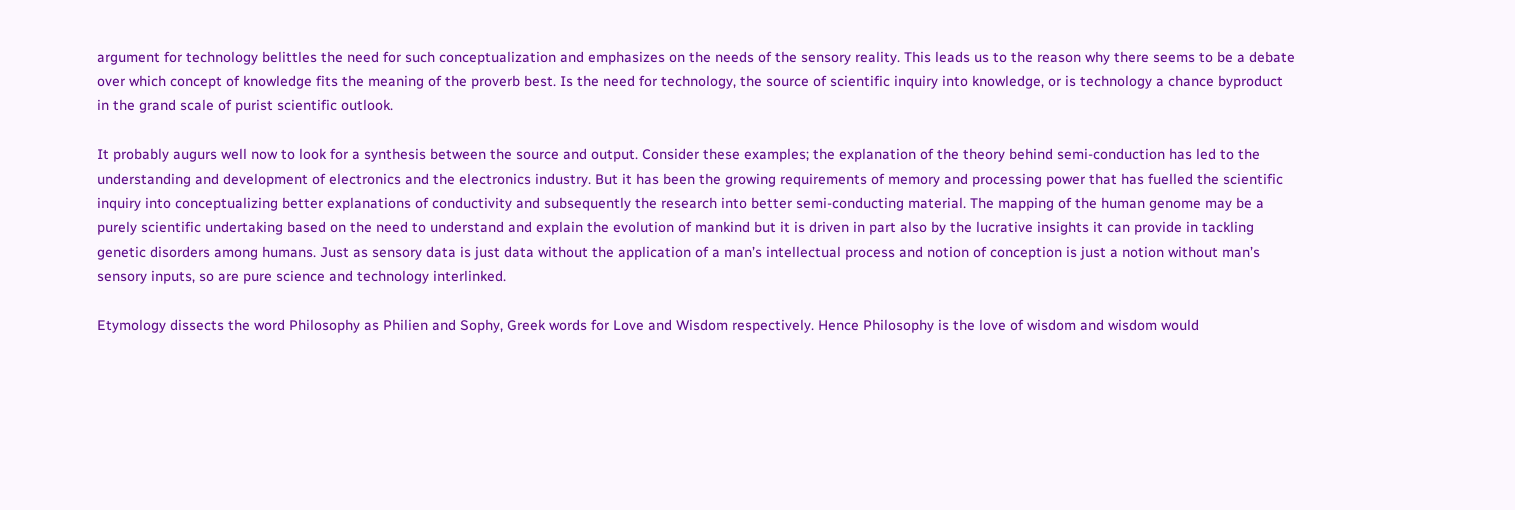argument for technology belittles the need for such conceptualization and emphasizes on the needs of the sensory reality. This leads us to the reason why there seems to be a debate over which concept of knowledge fits the meaning of the proverb best. Is the need for technology, the source of scientific inquiry into knowledge, or is technology a chance byproduct in the grand scale of purist scientific outlook.

It probably augurs well now to look for a synthesis between the source and output. Consider these examples; the explanation of the theory behind semi-conduction has led to the understanding and development of electronics and the electronics industry. But it has been the growing requirements of memory and processing power that has fuelled the scientific inquiry into conceptualizing better explanations of conductivity and subsequently the research into better semi-conducting material. The mapping of the human genome may be a purely scientific undertaking based on the need to understand and explain the evolution of mankind but it is driven in part also by the lucrative insights it can provide in tackling genetic disorders among humans. Just as sensory data is just data without the application of a man’s intellectual process and notion of conception is just a notion without man’s sensory inputs, so are pure science and technology interlinked.

Etymology dissects the word Philosophy as Philien and Sophy, Greek words for Love and Wisdom respectively. Hence Philosophy is the love of wisdom and wisdom would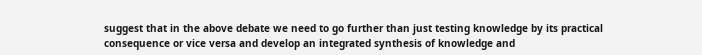suggest that in the above debate we need to go further than just testing knowledge by its practical consequence or vice versa and develop an integrated synthesis of knowledge and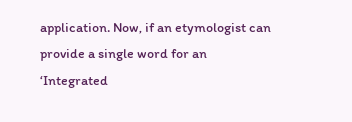application. Now, if an etymologist can provide a single word for an ‘Integrated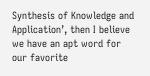Synthesis of Knowledge and Application’, then I believe we have an apt word for our favorite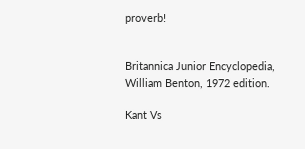proverb!


Britannica Junior Encyclopedia, William Benton, 1972 edition.

Kant Vs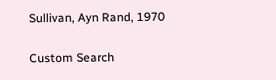Sullivan, Ayn Rand, 1970

Custom Search